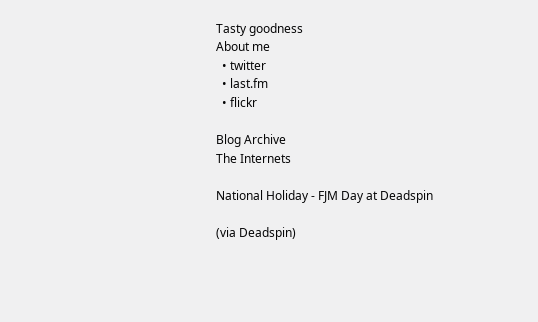Tasty goodness
About me
  • twitter
  • last.fm
  • flickr

Blog Archive
The Internets

National Holiday - FJM Day at Deadspin

(via Deadspin)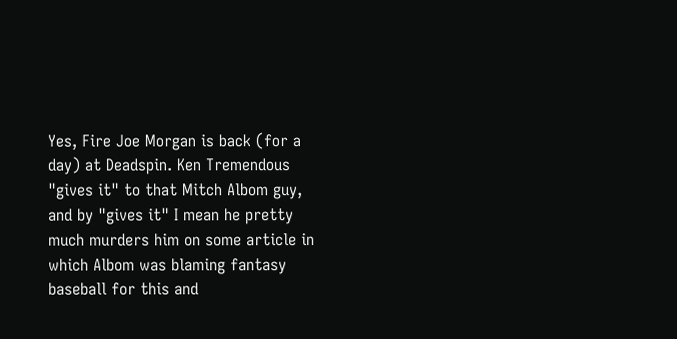Yes, Fire Joe Morgan is back (for a day) at Deadspin. Ken Tremendous "gives it" to that Mitch Albom guy, and by "gives it" I mean he pretty much murders him on some article in which Albom was blaming fantasy baseball for this and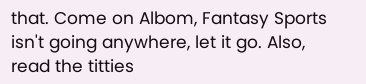that. Come on Albom, Fantasy Sports isn't going anywhere, let it go. Also, read the titties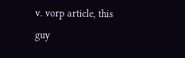v. vorp article, this guy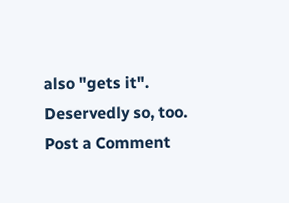also "gets it". Deservedly so, too.
Post a Comment